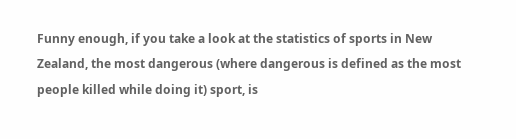Funny enough, if you take a look at the statistics of sports in New Zealand, the most dangerous (where dangerous is defined as the most people killed while doing it) sport, is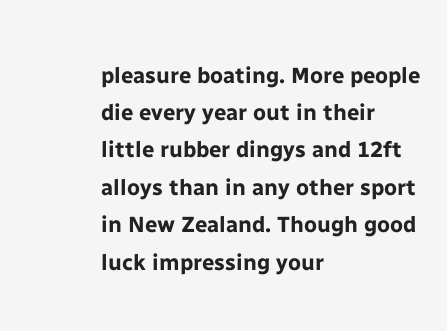pleasure boating. More people die every year out in their little rubber dingys and 12ft alloys than in any other sport in New Zealand. Though good luck impressing your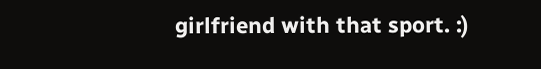girlfriend with that sport. :)